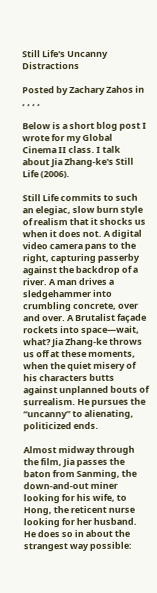Still Life's Uncanny Distractions

Posted by Zachary Zahos in , , , ,

Below is a short blog post I wrote for my Global Cinema II class. I talk about Jia Zhang-ke's Still Life (2006).

Still Life commits to such an elegiac, slow burn style of realism that it shocks us when it does not. A digital video camera pans to the right, capturing passerby against the backdrop of a river. A man drives a sledgehammer into crumbling concrete, over and over. A Brutalist façade rockets into space—wait, what? Jia Zhang-ke throws us off at these moments, when the quiet misery of his characters butts against unplanned bouts of surrealism. He pursues the “uncanny” to alienating, politicized ends.

Almost midway through the film, Jia passes the baton from Sanming, the down-and-out miner looking for his wife, to Hong, the reticent nurse looking for her husband. He does so in about the strangest way possible: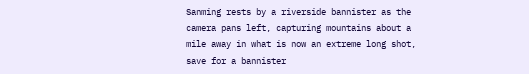Sanming rests by a riverside bannister as the camera pans left, capturing mountains about a mile away in what is now an extreme long shot, save for a bannister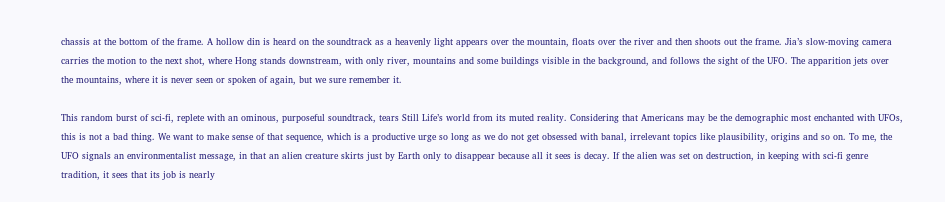chassis at the bottom of the frame. A hollow din is heard on the soundtrack as a heavenly light appears over the mountain, floats over the river and then shoots out the frame. Jia’s slow-moving camera carries the motion to the next shot, where Hong stands downstream, with only river, mountains and some buildings visible in the background, and follows the sight of the UFO. The apparition jets over the mountains, where it is never seen or spoken of again, but we sure remember it.

This random burst of sci-fi, replete with an ominous, purposeful soundtrack, tears Still Life’s world from its muted reality. Considering that Americans may be the demographic most enchanted with UFOs, this is not a bad thing. We want to make sense of that sequence, which is a productive urge so long as we do not get obsessed with banal, irrelevant topics like plausibility, origins and so on. To me, the UFO signals an environmentalist message, in that an alien creature skirts just by Earth only to disappear because all it sees is decay. If the alien was set on destruction, in keeping with sci-fi genre tradition, it sees that its job is nearly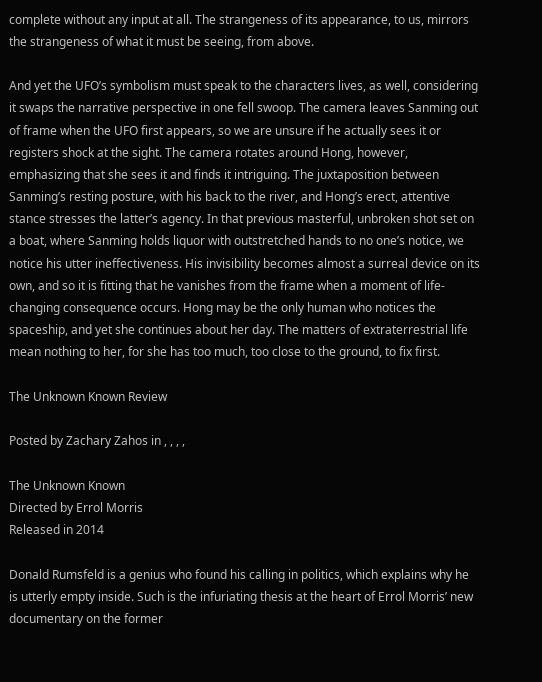complete without any input at all. The strangeness of its appearance, to us, mirrors the strangeness of what it must be seeing, from above.

And yet the UFO’s symbolism must speak to the characters lives, as well, considering it swaps the narrative perspective in one fell swoop. The camera leaves Sanming out of frame when the UFO first appears, so we are unsure if he actually sees it or registers shock at the sight. The camera rotates around Hong, however, emphasizing that she sees it and finds it intriguing. The juxtaposition between Sanming’s resting posture, with his back to the river, and Hong’s erect, attentive stance stresses the latter’s agency. In that previous masterful, unbroken shot set on a boat, where Sanming holds liquor with outstretched hands to no one’s notice, we notice his utter ineffectiveness. His invisibility becomes almost a surreal device on its own, and so it is fitting that he vanishes from the frame when a moment of life-changing consequence occurs. Hong may be the only human who notices the spaceship, and yet she continues about her day. The matters of extraterrestrial life mean nothing to her, for she has too much, too close to the ground, to fix first.

The Unknown Known Review

Posted by Zachary Zahos in , , , ,

The Unknown Known
Directed by Errol Morris
Released in 2014

Donald Rumsfeld is a genius who found his calling in politics, which explains why he is utterly empty inside. Such is the infuriating thesis at the heart of Errol Morris’ new documentary on the former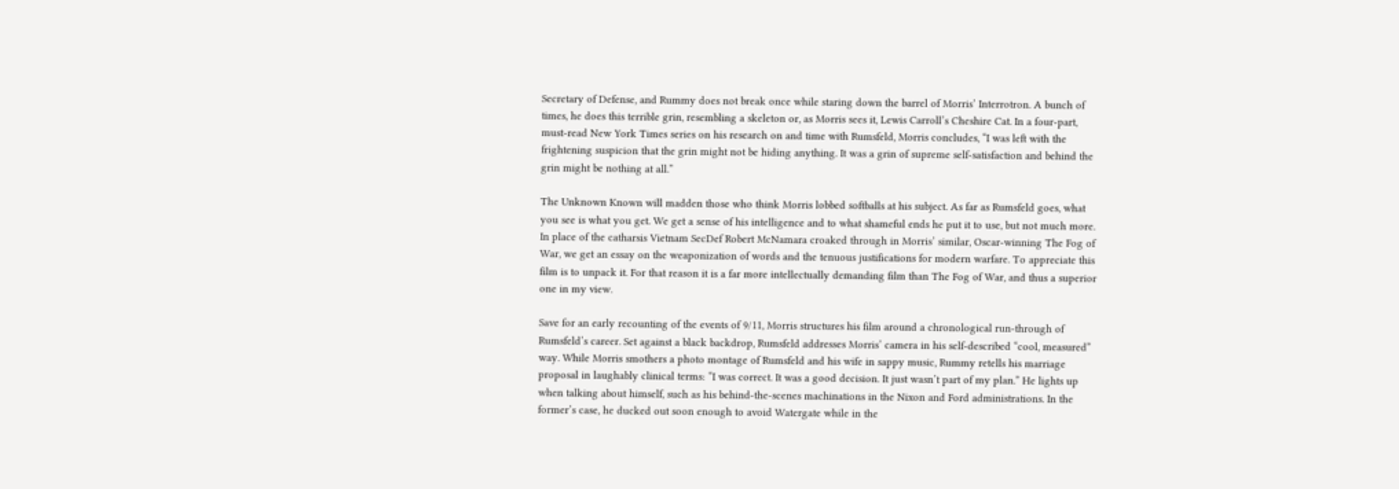Secretary of Defense, and Rummy does not break once while staring down the barrel of Morris’ Interrotron. A bunch of times, he does this terrible grin, resembling a skeleton or, as Morris sees it, Lewis Carroll’s Cheshire Cat. In a four-part, must-read New York Times series on his research on and time with Rumsfeld, Morris concludes, “I was left with the frightening suspicion that the grin might not be hiding anything. It was a grin of supreme self-satisfaction and behind the grin might be nothing at all.”

The Unknown Known will madden those who think Morris lobbed softballs at his subject. As far as Rumsfeld goes, what you see is what you get. We get a sense of his intelligence and to what shameful ends he put it to use, but not much more. In place of the catharsis Vietnam SecDef Robert McNamara croaked through in Morris’ similar, Oscar-winning The Fog of War, we get an essay on the weaponization of words and the tenuous justifications for modern warfare. To appreciate this film is to unpack it. For that reason it is a far more intellectually demanding film than The Fog of War, and thus a superior one in my view.

Save for an early recounting of the events of 9/11, Morris structures his film around a chronological run-through of Rumsfeld’s career. Set against a black backdrop, Rumsfeld addresses Morris’ camera in his self-described “cool, measured” way. While Morris smothers a photo montage of Rumsfeld and his wife in sappy music, Rummy retells his marriage proposal in laughably clinical terms: “I was correct. It was a good decision. It just wasn’t part of my plan.” He lights up when talking about himself, such as his behind-the-scenes machinations in the Nixon and Ford administrations. In the former’s case, he ducked out soon enough to avoid Watergate while in the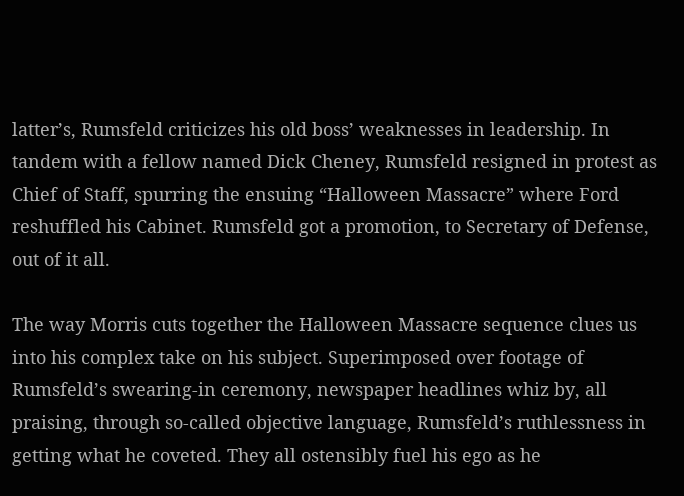latter’s, Rumsfeld criticizes his old boss’ weaknesses in leadership. In tandem with a fellow named Dick Cheney, Rumsfeld resigned in protest as Chief of Staff, spurring the ensuing “Halloween Massacre” where Ford reshuffled his Cabinet. Rumsfeld got a promotion, to Secretary of Defense, out of it all.

The way Morris cuts together the Halloween Massacre sequence clues us into his complex take on his subject. Superimposed over footage of Rumsfeld’s swearing-in ceremony, newspaper headlines whiz by, all praising, through so-called objective language, Rumsfeld’s ruthlessness in getting what he coveted. They all ostensibly fuel his ego as he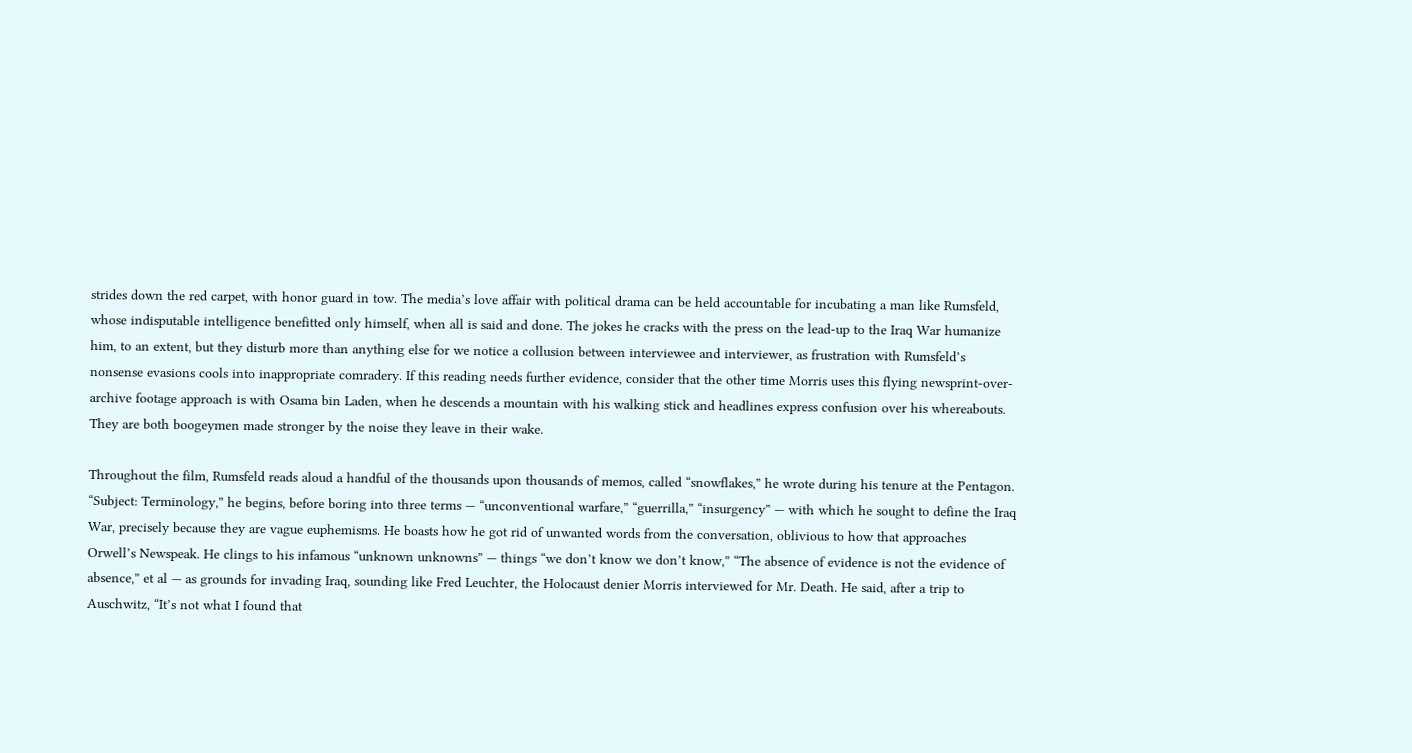strides down the red carpet, with honor guard in tow. The media’s love affair with political drama can be held accountable for incubating a man like Rumsfeld, whose indisputable intelligence benefitted only himself, when all is said and done. The jokes he cracks with the press on the lead-up to the Iraq War humanize him, to an extent, but they disturb more than anything else for we notice a collusion between interviewee and interviewer, as frustration with Rumsfeld’s nonsense evasions cools into inappropriate comradery. If this reading needs further evidence, consider that the other time Morris uses this flying newsprint-over-archive footage approach is with Osama bin Laden, when he descends a mountain with his walking stick and headlines express confusion over his whereabouts. They are both boogeymen made stronger by the noise they leave in their wake.

Throughout the film, Rumsfeld reads aloud a handful of the thousands upon thousands of memos, called “snowflakes,” he wrote during his tenure at the Pentagon. “Subject: Terminology,” he begins, before boring into three terms — “unconventional warfare,” “guerrilla,” “insurgency” — with which he sought to define the Iraq War, precisely because they are vague euphemisms. He boasts how he got rid of unwanted words from the conversation, oblivious to how that approaches Orwell’s Newspeak. He clings to his infamous “unknown unknowns” — things “we don’t know we don’t know,” “The absence of evidence is not the evidence of absence,” et al — as grounds for invading Iraq, sounding like Fred Leuchter, the Holocaust denier Morris interviewed for Mr. Death. He said, after a trip to Auschwitz, “It’s not what I found that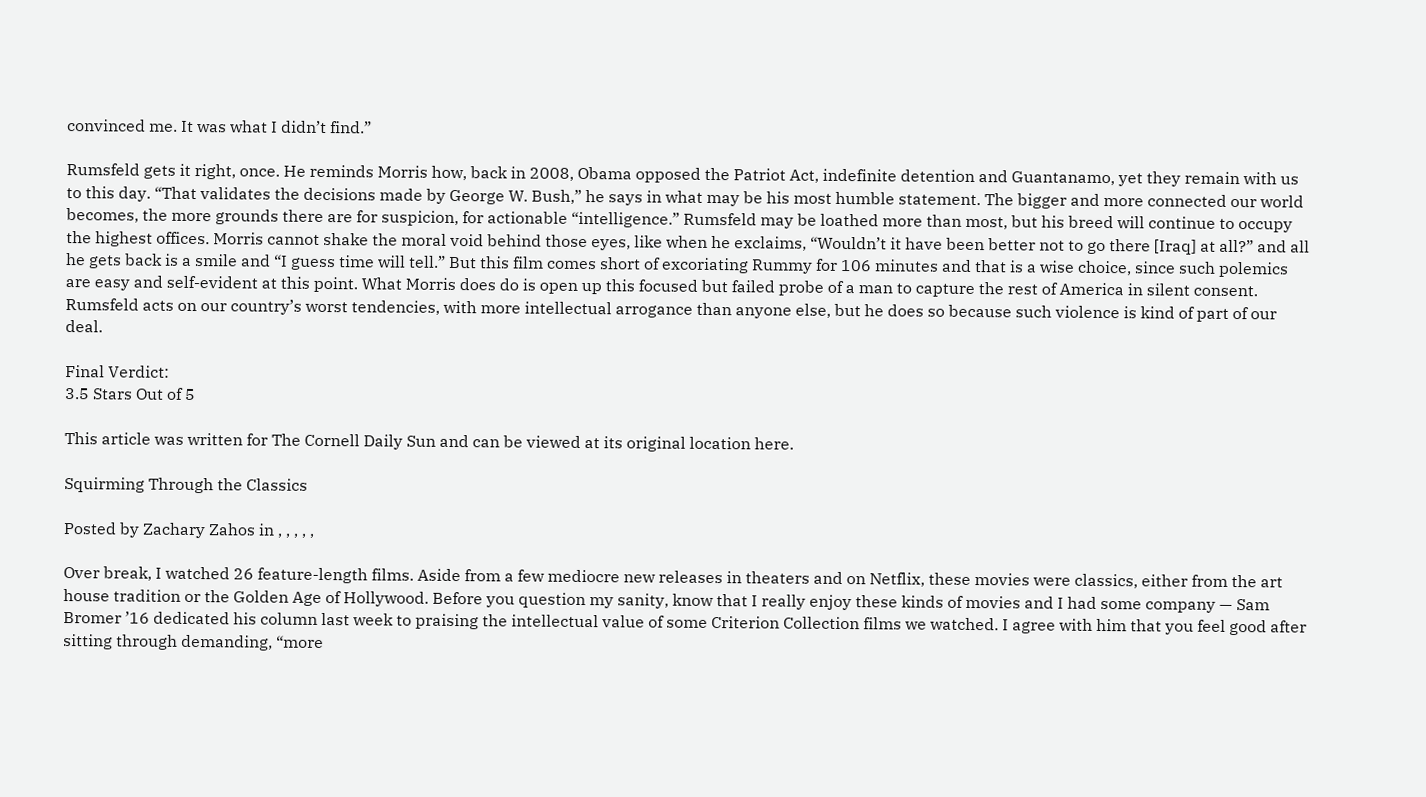convinced me. It was what I didn’t find.”

Rumsfeld gets it right, once. He reminds Morris how, back in 2008, Obama opposed the Patriot Act, indefinite detention and Guantanamo, yet they remain with us to this day. “That validates the decisions made by George W. Bush,” he says in what may be his most humble statement. The bigger and more connected our world becomes, the more grounds there are for suspicion, for actionable “intelligence.” Rumsfeld may be loathed more than most, but his breed will continue to occupy the highest offices. Morris cannot shake the moral void behind those eyes, like when he exclaims, “Wouldn’t it have been better not to go there [Iraq] at all?” and all he gets back is a smile and “I guess time will tell.” But this film comes short of excoriating Rummy for 106 minutes and that is a wise choice, since such polemics are easy and self-evident at this point. What Morris does do is open up this focused but failed probe of a man to capture the rest of America in silent consent. Rumsfeld acts on our country’s worst tendencies, with more intellectual arrogance than anyone else, but he does so because such violence is kind of part of our deal.

Final Verdict:
3.5 Stars Out of 5

This article was written for The Cornell Daily Sun and can be viewed at its original location here.

Squirming Through the Classics

Posted by Zachary Zahos in , , , , ,

Over break, I watched 26 feature-length films. Aside from a few mediocre new releases in theaters and on Netflix, these movies were classics, either from the art house tradition or the Golden Age of Hollywood. Before you question my sanity, know that I really enjoy these kinds of movies and I had some company — Sam Bromer ’16 dedicated his column last week to praising the intellectual value of some Criterion Collection films we watched. I agree with him that you feel good after sitting through demanding, “more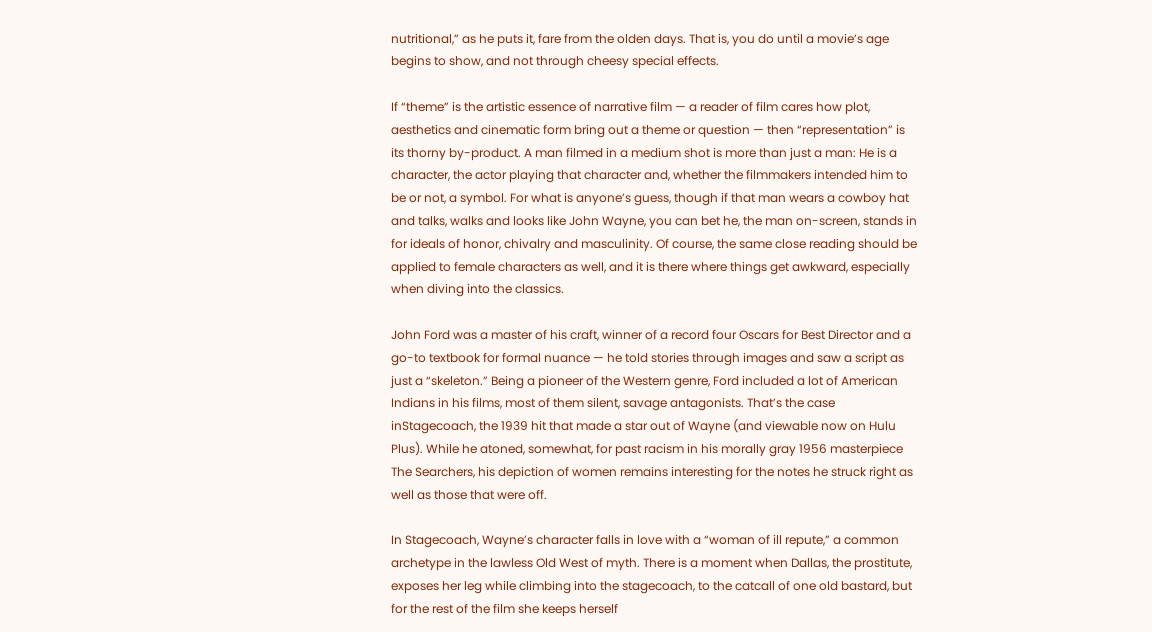nutritional,” as he puts it, fare from the olden days. That is, you do until a movie’s age begins to show, and not through cheesy special effects.

If “theme” is the artistic essence of narrative film — a reader of film cares how plot, aesthetics and cinematic form bring out a theme or question — then “representation” is its thorny by-product. A man filmed in a medium shot is more than just a man: He is a character, the actor playing that character and, whether the filmmakers intended him to be or not, a symbol. For what is anyone’s guess, though if that man wears a cowboy hat and talks, walks and looks like John Wayne, you can bet he, the man on-screen, stands in for ideals of honor, chivalry and masculinity. Of course, the same close reading should be applied to female characters as well, and it is there where things get awkward, especially when diving into the classics.

John Ford was a master of his craft, winner of a record four Oscars for Best Director and a go-to textbook for formal nuance — he told stories through images and saw a script as just a “skeleton.” Being a pioneer of the Western genre, Ford included a lot of American Indians in his films, most of them silent, savage antagonists. That’s the case inStagecoach, the 1939 hit that made a star out of Wayne (and viewable now on Hulu Plus). While he atoned, somewhat, for past racism in his morally gray 1956 masterpiece The Searchers, his depiction of women remains interesting for the notes he struck right as well as those that were off.

In Stagecoach, Wayne’s character falls in love with a “woman of ill repute,” a common archetype in the lawless Old West of myth. There is a moment when Dallas, the prostitute, exposes her leg while climbing into the stagecoach, to the catcall of one old bastard, but for the rest of the film she keeps herself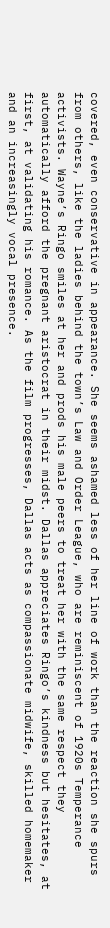covered, even conservative in appearance. She seems ashamed less of her line of work than the reaction she spurs from others, like the ladies behind the town’s Law and Order League, who are reminiscent of 1920s Temperance activists. Wayne’s Ringo smiles at her and prods his male peers to treat her with the same respect they automatically afford the pregnant aristocrat in their midst. Dallas appreciates Ringo’s kindness but hesitates, at first, at validating his romance. As the film progresses, Dallas acts as compassionate midwife, skilled homemaker and an increasingly vocal presence.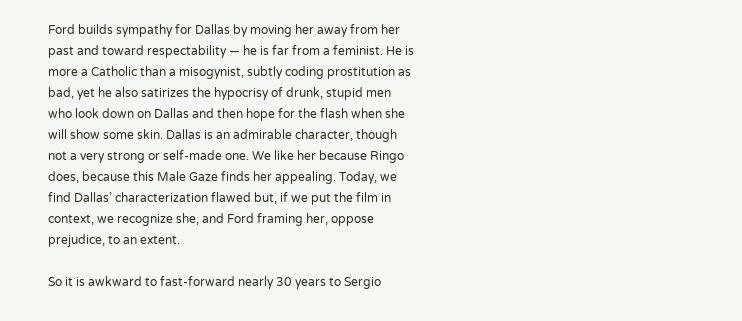Ford builds sympathy for Dallas by moving her away from her past and toward respectability — he is far from a feminist. He is more a Catholic than a misogynist, subtly coding prostitution as bad, yet he also satirizes the hypocrisy of drunk, stupid men who look down on Dallas and then hope for the flash when she will show some skin. Dallas is an admirable character, though not a very strong or self-made one. We like her because Ringo does, because this Male Gaze finds her appealing. Today, we find Dallas’ characterization flawed but, if we put the film in context, we recognize she, and Ford framing her, oppose prejudice, to an extent.

So it is awkward to fast-forward nearly 30 years to Sergio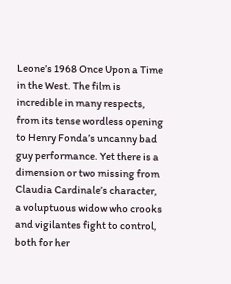Leone’s 1968 Once Upon a Time in the West. The film is incredible in many respects, from its tense wordless opening to Henry Fonda’s uncanny bad guy performance. Yet there is a dimension or two missing from Claudia Cardinale’s character, a voluptuous widow who crooks and vigilantes fight to control, both for her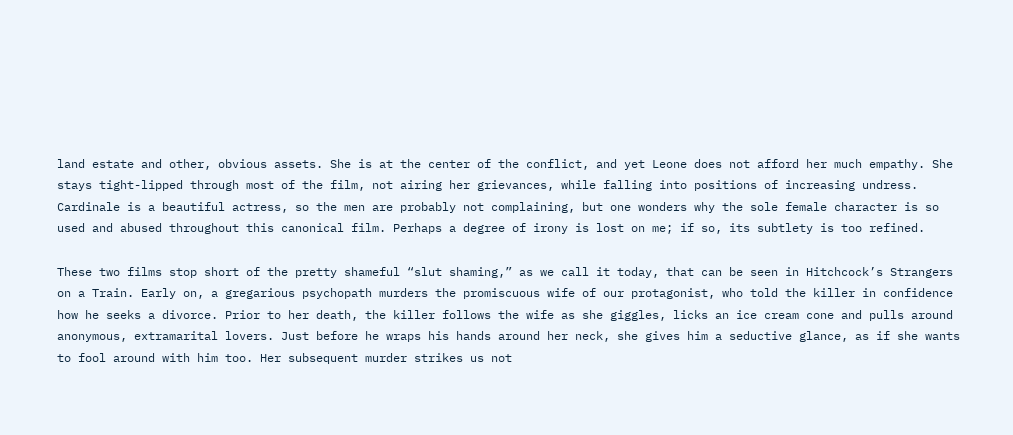land estate and other, obvious assets. She is at the center of the conflict, and yet Leone does not afford her much empathy. She stays tight-lipped through most of the film, not airing her grievances, while falling into positions of increasing undress. Cardinale is a beautiful actress, so the men are probably not complaining, but one wonders why the sole female character is so used and abused throughout this canonical film. Perhaps a degree of irony is lost on me; if so, its subtlety is too refined.

These two films stop short of the pretty shameful “slut shaming,” as we call it today, that can be seen in Hitchcock’s Strangers on a Train. Early on, a gregarious psychopath murders the promiscuous wife of our protagonist, who told the killer in confidence how he seeks a divorce. Prior to her death, the killer follows the wife as she giggles, licks an ice cream cone and pulls around anonymous, extramarital lovers. Just before he wraps his hands around her neck, she gives him a seductive glance, as if she wants to fool around with him too. Her subsequent murder strikes us not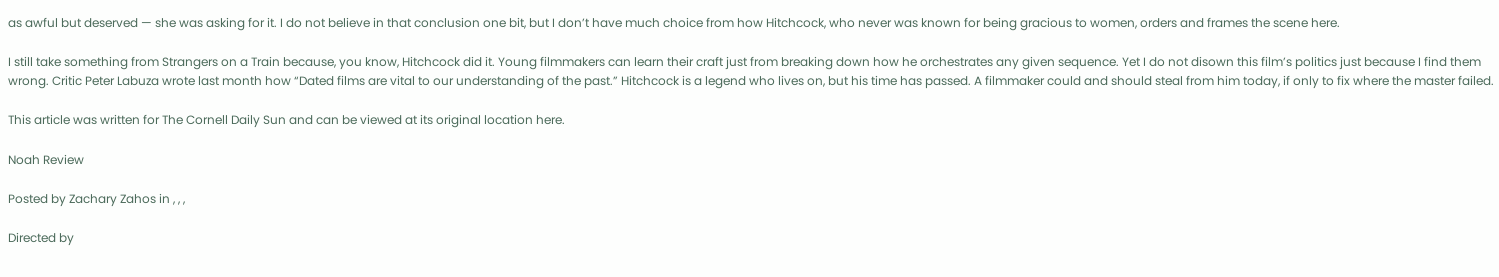as awful but deserved — she was asking for it. I do not believe in that conclusion one bit, but I don’t have much choice from how Hitchcock, who never was known for being gracious to women, orders and frames the scene here.

I still take something from Strangers on a Train because, you know, Hitchcock did it. Young filmmakers can learn their craft just from breaking down how he orchestrates any given sequence. Yet I do not disown this film’s politics just because I find them wrong. Critic Peter Labuza wrote last month how “Dated films are vital to our understanding of the past.” Hitchcock is a legend who lives on, but his time has passed. A filmmaker could and should steal from him today, if only to fix where the master failed.

This article was written for The Cornell Daily Sun and can be viewed at its original location here.

Noah Review

Posted by Zachary Zahos in , , ,

Directed by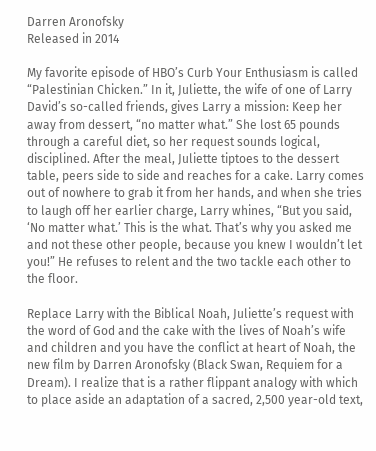Darren Aronofsky
Released in 2014

My favorite episode of HBO’s Curb Your Enthusiasm is called “Palestinian Chicken.” In it, Juliette, the wife of one of Larry David’s so-called friends, gives Larry a mission: Keep her away from dessert, “no matter what.” She lost 65 pounds through a careful diet, so her request sounds logical, disciplined. After the meal, Juliette tiptoes to the dessert table, peers side to side and reaches for a cake. Larry comes out of nowhere to grab it from her hands, and when she tries to laugh off her earlier charge, Larry whines, “But you said, ‘No matter what.’ This is the what. That’s why you asked me and not these other people, because you knew I wouldn’t let you!” He refuses to relent and the two tackle each other to the floor.

Replace Larry with the Biblical Noah, Juliette’s request with the word of God and the cake with the lives of Noah’s wife and children and you have the conflict at heart of Noah, the new film by Darren Aronofsky (Black Swan, Requiem for a Dream). I realize that is a rather flippant analogy with which to place aside an adaptation of a sacred, 2,500 year-old text,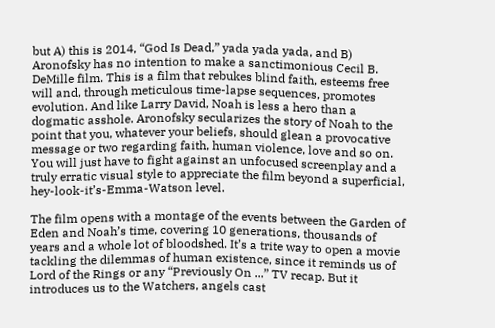but A) this is 2014, “God Is Dead,” yada yada yada, and B) Aronofsky has no intention to make a sanctimonious Cecil B. DeMille film. This is a film that rebukes blind faith, esteems free will and, through meticulous time-lapse sequences, promotes evolution. And like Larry David, Noah is less a hero than a dogmatic asshole. Aronofsky secularizes the story of Noah to the point that you, whatever your beliefs, should glean a provocative message or two regarding faith, human violence, love and so on. You will just have to fight against an unfocused screenplay and a truly erratic visual style to appreciate the film beyond a superficial, hey-look-it’s-Emma-Watson level.

The film opens with a montage of the events between the Garden of Eden and Noah’s time, covering 10 generations, thousands of years and a whole lot of bloodshed. It’s a trite way to open a movie tackling the dilemmas of human existence, since it reminds us of Lord of the Rings or any “Previously On ...” TV recap. But it introduces us to the Watchers, angels cast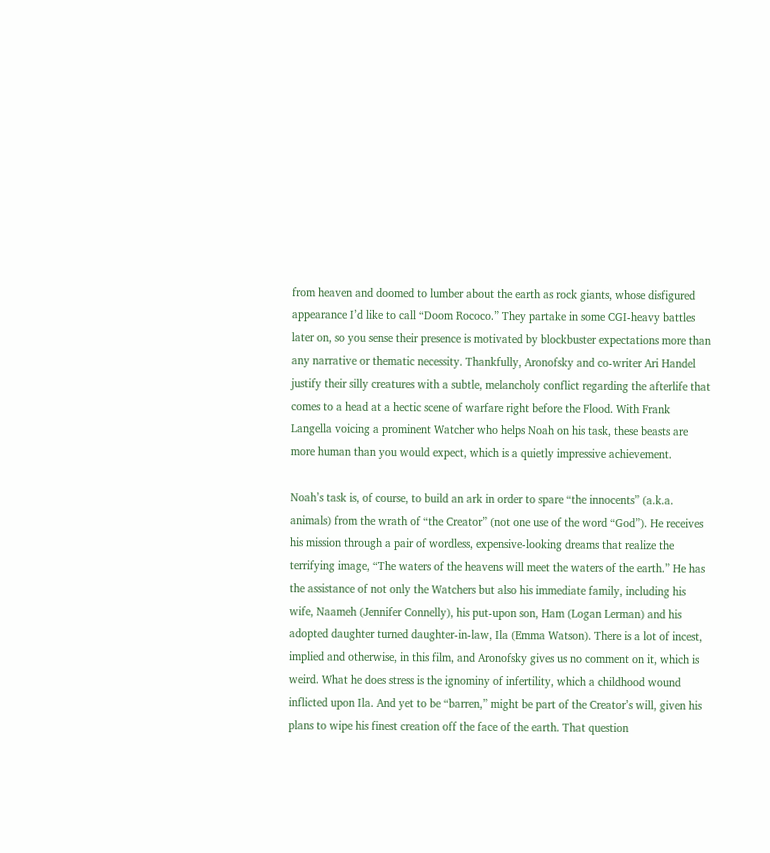from heaven and doomed to lumber about the earth as rock giants, whose disfigured appearance I’d like to call “Doom Rococo.” They partake in some CGI-heavy battles later on, so you sense their presence is motivated by blockbuster expectations more than any narrative or thematic necessity. Thankfully, Aronofsky and co-writer Ari Handel justify their silly creatures with a subtle, melancholy conflict regarding the afterlife that comes to a head at a hectic scene of warfare right before the Flood. With Frank Langella voicing a prominent Watcher who helps Noah on his task, these beasts are more human than you would expect, which is a quietly impressive achievement.

Noah’s task is, of course, to build an ark in order to spare “the innocents” (a.k.a. animals) from the wrath of “the Creator” (not one use of the word “God”). He receives his mission through a pair of wordless, expensive-looking dreams that realize the terrifying image, “The waters of the heavens will meet the waters of the earth.” He has the assistance of not only the Watchers but also his immediate family, including his wife, Naameh (Jennifer Connelly), his put-upon son, Ham (Logan Lerman) and his adopted daughter turned daughter-in-law, Ila (Emma Watson). There is a lot of incest, implied and otherwise, in this film, and Aronofsky gives us no comment on it, which is weird. What he does stress is the ignominy of infertility, which a childhood wound inflicted upon Ila. And yet to be “barren,” might be part of the Creator’s will, given his plans to wipe his finest creation off the face of the earth. That question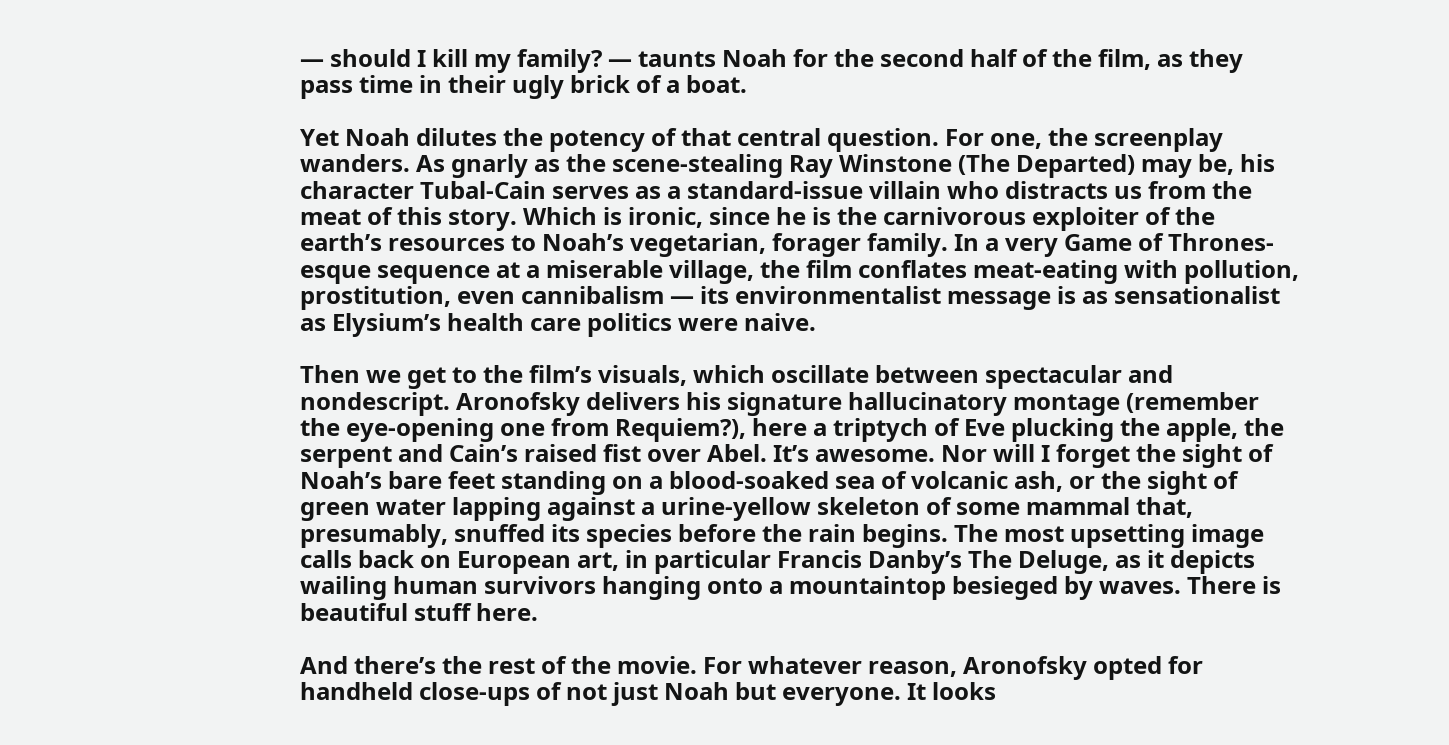— should I kill my family? — taunts Noah for the second half of the film, as they pass time in their ugly brick of a boat.

Yet Noah dilutes the potency of that central question. For one, the screenplay wanders. As gnarly as the scene-stealing Ray Winstone (The Departed) may be, his character Tubal-Cain serves as a standard-issue villain who distracts us from the meat of this story. Which is ironic, since he is the carnivorous exploiter of the earth’s resources to Noah’s vegetarian, forager family. In a very Game of Thrones-esque sequence at a miserable village, the film conflates meat-eating with pollution, prostitution, even cannibalism — its environmentalist message is as sensationalist as Elysium’s health care politics were naive.

Then we get to the film’s visuals, which oscillate between spectacular and nondescript. Aronofsky delivers his signature hallucinatory montage (remember the eye-opening one from Requiem?), here a triptych of Eve plucking the apple, the serpent and Cain’s raised fist over Abel. It’s awesome. Nor will I forget the sight of Noah’s bare feet standing on a blood-soaked sea of volcanic ash, or the sight of green water lapping against a urine-yellow skeleton of some mammal that, presumably, snuffed its species before the rain begins. The most upsetting image calls back on European art, in particular Francis Danby’s The Deluge, as it depicts wailing human survivors hanging onto a mountaintop besieged by waves. There is beautiful stuff here.

And there’s the rest of the movie. For whatever reason, Aronofsky opted for handheld close-ups of not just Noah but everyone. It looks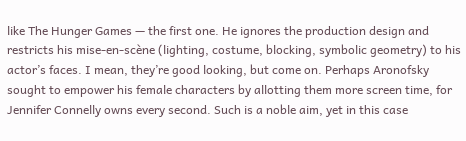like The Hunger Games — the first one. He ignores the production design and restricts his mise-en-scène (lighting, costume, blocking, symbolic geometry) to his actor’s faces. I mean, they’re good looking, but come on. Perhaps Aronofsky sought to empower his female characters by allotting them more screen time, for Jennifer Connelly owns every second. Such is a noble aim, yet in this case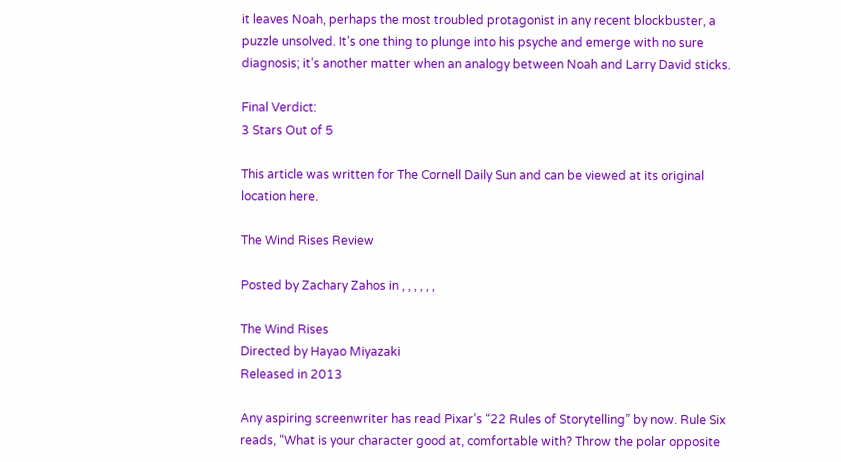it leaves Noah, perhaps the most troubled protagonist in any recent blockbuster, a puzzle unsolved. It’s one thing to plunge into his psyche and emerge with no sure diagnosis; it’s another matter when an analogy between Noah and Larry David sticks.

Final Verdict:
3 Stars Out of 5

This article was written for The Cornell Daily Sun and can be viewed at its original location here.

The Wind Rises Review

Posted by Zachary Zahos in , , , , , ,

The Wind Rises
Directed by Hayao Miyazaki
Released in 2013

Any aspiring screenwriter has read Pixar’s “22 Rules of Storytelling” by now. Rule Six reads, “What is your character good at, comfortable with? Throw the polar opposite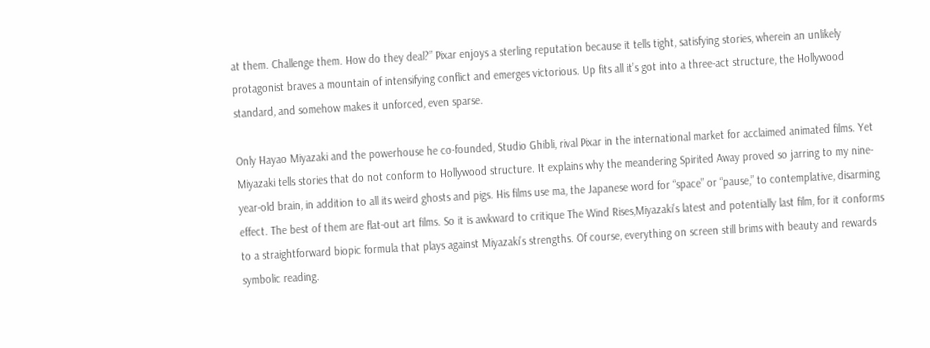at them. Challenge them. How do they deal?” Pixar enjoys a sterling reputation because it tells tight, satisfying stories, wherein an unlikely protagonist braves a mountain of intensifying conflict and emerges victorious. Up fits all it’s got into a three-act structure, the Hollywood standard, and somehow makes it unforced, even sparse.

Only Hayao Miyazaki and the powerhouse he co-founded, Studio Ghibli, rival Pixar in the international market for acclaimed animated films. Yet Miyazaki tells stories that do not conform to Hollywood structure. It explains why the meandering Spirited Away proved so jarring to my nine-year-old brain, in addition to all its weird ghosts and pigs. His films use ma, the Japanese word for “space” or “pause,” to contemplative, disarming effect. The best of them are flat-out art films. So it is awkward to critique The Wind Rises,Miyazaki’s latest and potentially last film, for it conforms to a straightforward biopic formula that plays against Miyazaki’s strengths. Of course, everything on screen still brims with beauty and rewards symbolic reading.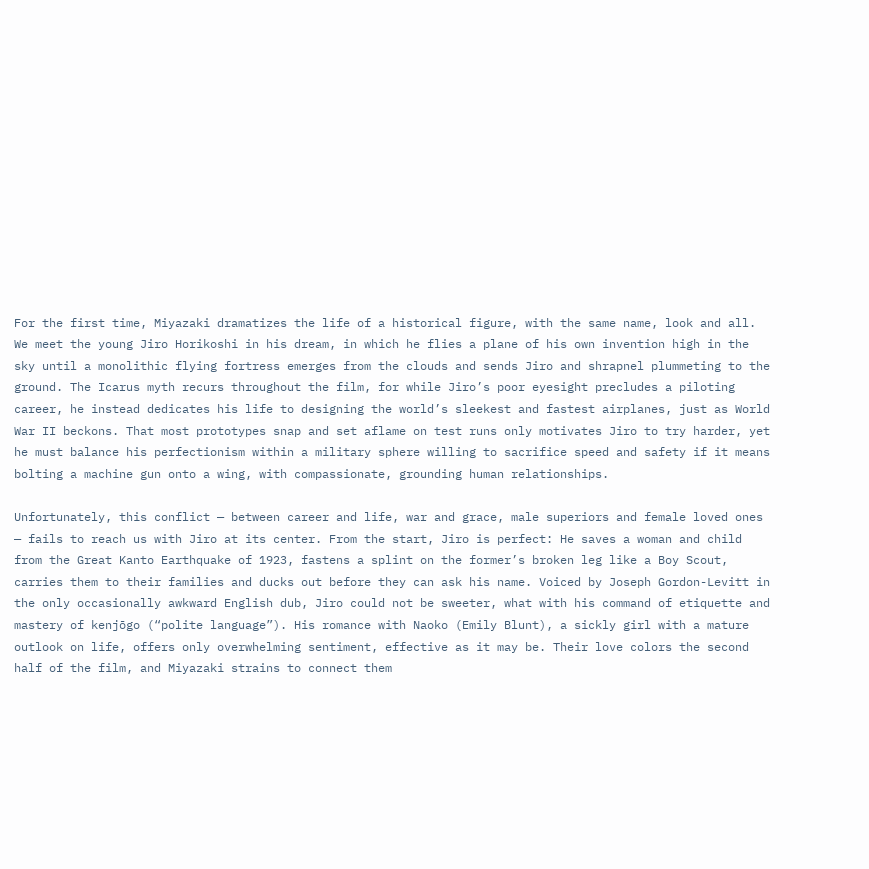For the first time, Miyazaki dramatizes the life of a historical figure, with the same name, look and all. We meet the young Jiro Horikoshi in his dream, in which he flies a plane of his own invention high in the sky until a monolithic flying fortress emerges from the clouds and sends Jiro and shrapnel plummeting to the ground. The Icarus myth recurs throughout the film, for while Jiro’s poor eyesight precludes a piloting career, he instead dedicates his life to designing the world’s sleekest and fastest airplanes, just as World War II beckons. That most prototypes snap and set aflame on test runs only motivates Jiro to try harder, yet he must balance his perfectionism within a military sphere willing to sacrifice speed and safety if it means bolting a machine gun onto a wing, with compassionate, grounding human relationships.

Unfortunately, this conflict — between career and life, war and grace, male superiors and female loved ones — fails to reach us with Jiro at its center. From the start, Jiro is perfect: He saves a woman and child from the Great Kanto Earthquake of 1923, fastens a splint on the former’s broken leg like a Boy Scout, carries them to their families and ducks out before they can ask his name. Voiced by Joseph Gordon-Levitt in the only occasionally awkward English dub, Jiro could not be sweeter, what with his command of etiquette and mastery of kenjōgo (“polite language”). His romance with Naoko (Emily Blunt), a sickly girl with a mature outlook on life, offers only overwhelming sentiment, effective as it may be. Their love colors the second half of the film, and Miyazaki strains to connect them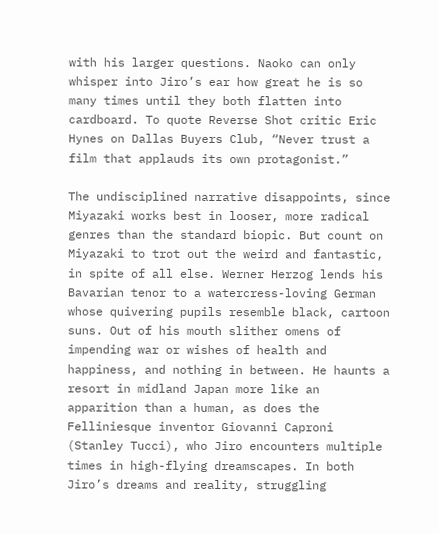with his larger questions. Naoko can only whisper into Jiro’s ear how great he is so many times until they both flatten into cardboard. To quote Reverse Shot critic Eric Hynes on Dallas Buyers Club, “Never trust a film that applauds its own protagonist.”

The undisciplined narrative disappoints, since Miyazaki works best in looser, more radical genres than the standard biopic. But count on Miyazaki to trot out the weird and fantastic, in spite of all else. Werner Herzog lends his Bavarian tenor to a watercress-loving German whose quivering pupils resemble black, cartoon suns. Out of his mouth slither omens of impending war or wishes of health and happiness, and nothing in between. He haunts a resort in midland Japan more like an apparition than a human, as does the Felliniesque inventor Giovanni Caproni (Stanley Tucci), who Jiro encounters multiple times in high-flying dreamscapes. In both Jiro’s dreams and reality, struggling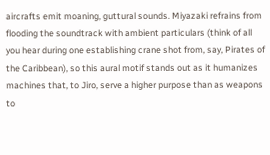aircrafts emit moaning, guttural sounds. Miyazaki refrains from flooding the soundtrack with ambient particulars (think of all you hear during one establishing crane shot from, say, Pirates of the Caribbean), so this aural motif stands out as it humanizes machines that, to Jiro, serve a higher purpose than as weapons to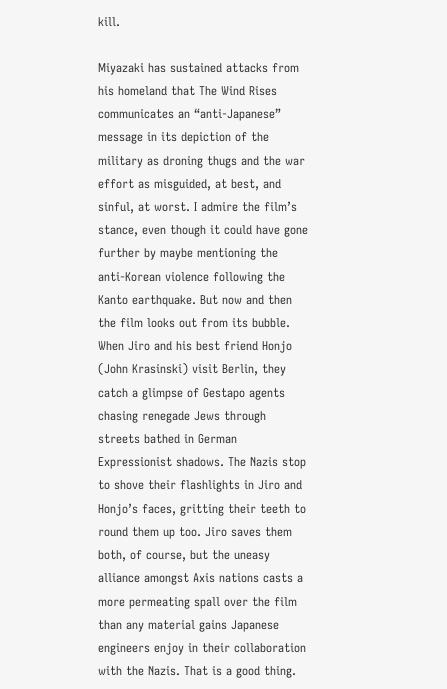kill.

Miyazaki has sustained attacks from his homeland that The Wind Rises communicates an “anti-Japanese” message in its depiction of the military as droning thugs and the war effort as misguided, at best, and sinful, at worst. I admire the film’s stance, even though it could have gone further by maybe mentioning the anti-Korean violence following the Kanto earthquake. But now and then the film looks out from its bubble. When Jiro and his best friend Honjo (John Krasinski) visit Berlin, they catch a glimpse of Gestapo agents chasing renegade Jews through streets bathed in German Expressionist shadows. The Nazis stop to shove their flashlights in Jiro and Honjo’s faces, gritting their teeth to round them up too. Jiro saves them both, of course, but the uneasy alliance amongst Axis nations casts a more permeating spall over the film than any material gains Japanese engineers enjoy in their collaboration with the Nazis. That is a good thing.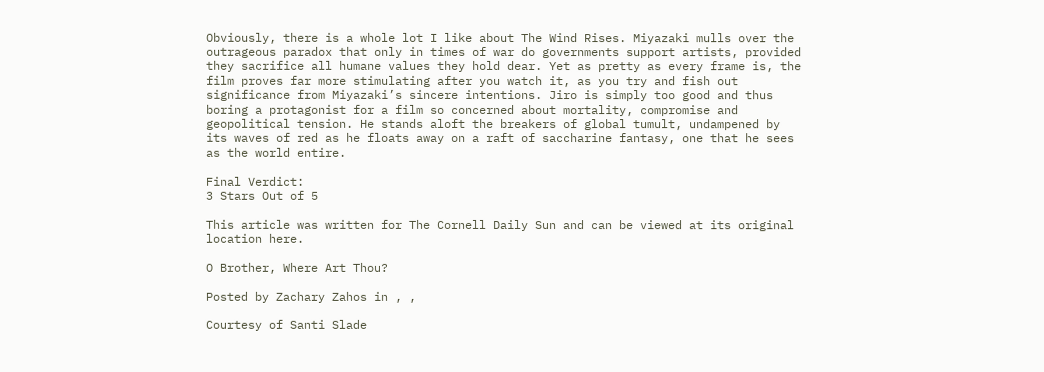Obviously, there is a whole lot I like about The Wind Rises. Miyazaki mulls over the outrageous paradox that only in times of war do governments support artists, provided they sacrifice all humane values they hold dear. Yet as pretty as every frame is, the film proves far more stimulating after you watch it, as you try and fish out significance from Miyazaki’s sincere intentions. Jiro is simply too good and thus boring a protagonist for a film so concerned about mortality, compromise and geopolitical tension. He stands aloft the breakers of global tumult, undampened by its waves of red as he floats away on a raft of saccharine fantasy, one that he sees as the world entire.

Final Verdict:
3 Stars Out of 5

This article was written for The Cornell Daily Sun and can be viewed at its original location here.

O Brother, Where Art Thou?

Posted by Zachary Zahos in , ,

Courtesy of Santi Slade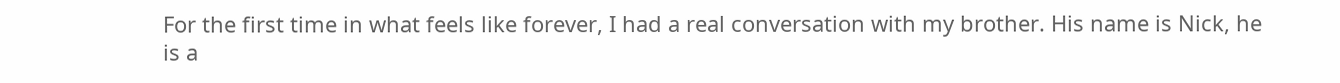For the first time in what feels like forever, I had a real conversation with my brother. His name is Nick, he is a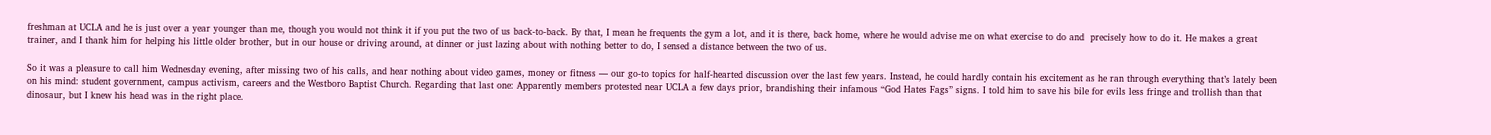freshman at UCLA and he is just over a year younger than me, though you would not think it if you put the two of us back-to-back. By that, I mean he frequents the gym a lot, and it is there, back home, where he would advise me on what exercise to do and  precisely how to do it. He makes a great trainer, and I thank him for helping his little older brother, but in our house or driving around, at dinner or just lazing about with nothing better to do, I sensed a distance between the two of us.

So it was a pleasure to call him Wednesday evening, after missing two of his calls, and hear nothing about video games, money or fitness — our go-to topics for half-hearted discussion over the last few years. Instead, he could hardly contain his excitement as he ran through everything that’s lately been on his mind: student government, campus activism, careers and the Westboro Baptist Church. Regarding that last one: Apparently members protested near UCLA a few days prior, brandishing their infamous “God Hates Fags” signs. I told him to save his bile for evils less fringe and trollish than that dinosaur, but I knew his head was in the right place.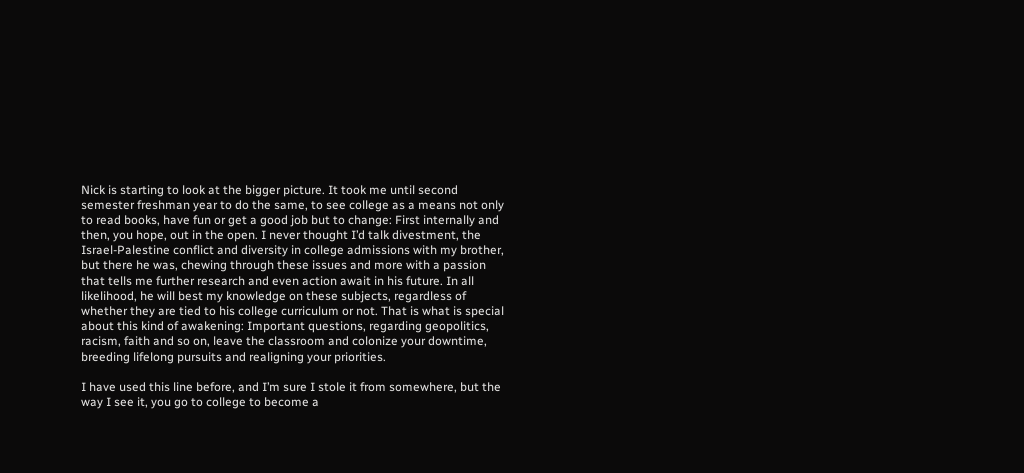Nick is starting to look at the bigger picture. It took me until second semester freshman year to do the same, to see college as a means not only to read books, have fun or get a good job but to change: First internally and then, you hope, out in the open. I never thought I’d talk divestment, the Israel-Palestine conflict and diversity in college admissions with my brother, but there he was, chewing through these issues and more with a passion that tells me further research and even action await in his future. In all likelihood, he will best my knowledge on these subjects, regardless of whether they are tied to his college curriculum or not. That is what is special about this kind of awakening: Important questions, regarding geopolitics, racism, faith and so on, leave the classroom and colonize your downtime, breeding lifelong pursuits and realigning your priorities.

I have used this line before, and I’m sure I stole it from somewhere, but the way I see it, you go to college to become a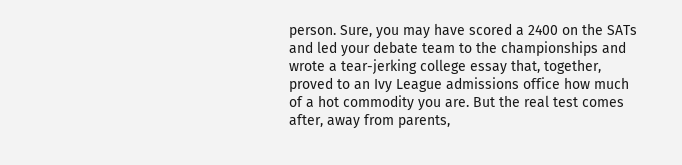person. Sure, you may have scored a 2400 on the SATs and led your debate team to the championships and wrote a tear-jerking college essay that, together, proved to an Ivy League admissions office how much of a hot commodity you are. But the real test comes after, away from parents,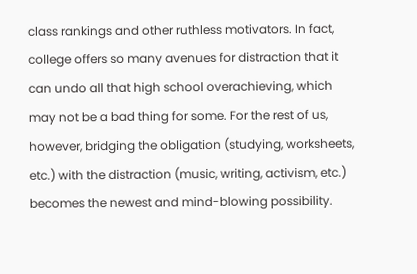class rankings and other ruthless motivators. In fact, college offers so many avenues for distraction that it can undo all that high school overachieving, which may not be a bad thing for some. For the rest of us, however, bridging the obligation (studying, worksheets, etc.) with the distraction (music, writing, activism, etc.) becomes the newest and mind-blowing possibility.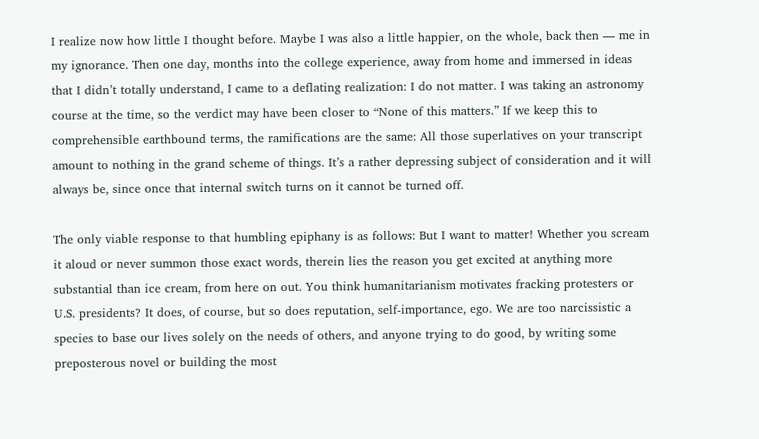I realize now how little I thought before. Maybe I was also a little happier, on the whole, back then — me in my ignorance. Then one day, months into the college experience, away from home and immersed in ideas that I didn’t totally understand, I came to a deflating realization: I do not matter. I was taking an astronomy course at the time, so the verdict may have been closer to “None of this matters.” If we keep this to comprehensible earthbound terms, the ramifications are the same: All those superlatives on your transcript amount to nothing in the grand scheme of things. It’s a rather depressing subject of consideration and it will always be, since once that internal switch turns on it cannot be turned off.

The only viable response to that humbling epiphany is as follows: But I want to matter! Whether you scream it aloud or never summon those exact words, therein lies the reason you get excited at anything more substantial than ice cream, from here on out. You think humanitarianism motivates fracking protesters or U.S. presidents? It does, of course, but so does reputation, self-importance, ego. We are too narcissistic a species to base our lives solely on the needs of others, and anyone trying to do good, by writing some preposterous novel or building the most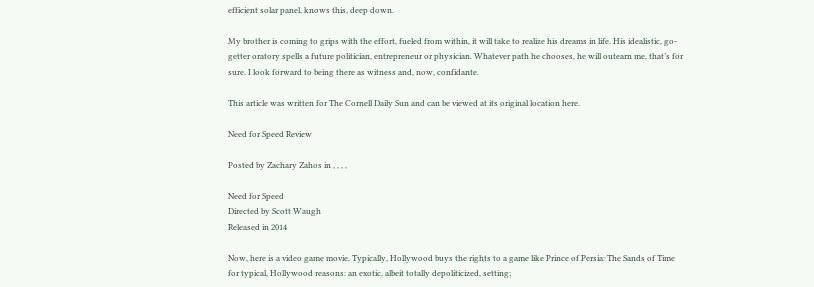efficient solar panel, knows this, deep down.

My brother is coming to grips with the effort, fueled from within, it will take to realize his dreams in life. His idealistic, go-getter oratory spells a future politician, entrepreneur or physician. Whatever path he chooses, he will outearn me, that’s for sure. I look forward to being there as witness and, now, confidante.

This article was written for The Cornell Daily Sun and can be viewed at its original location here.

Need for Speed Review

Posted by Zachary Zahos in , , , ,

Need for Speed
Directed by Scott Waugh
Released in 2014

Now, here is a video game movie. Typically, Hollywood buys the rights to a game like Prince of Persia: The Sands of Time for typical, Hollywood reasons: an exotic, albeit totally depoliticized, setting;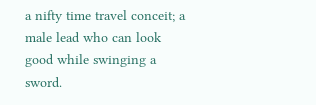a nifty time travel conceit; a male lead who can look good while swinging a sword.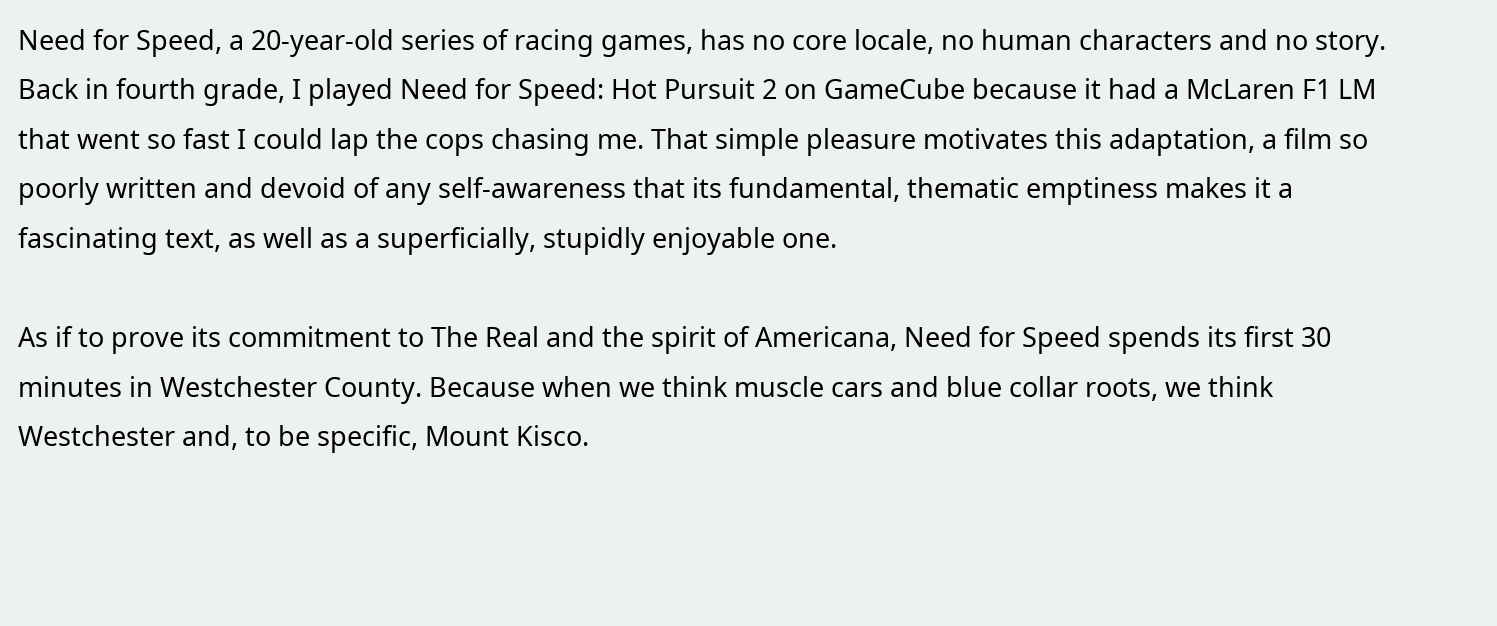Need for Speed, a 20-year-old series of racing games, has no core locale, no human characters and no story. Back in fourth grade, I played Need for Speed: Hot Pursuit 2 on GameCube because it had a McLaren F1 LM that went so fast I could lap the cops chasing me. That simple pleasure motivates this adaptation, a film so poorly written and devoid of any self-awareness that its fundamental, thematic emptiness makes it a fascinating text, as well as a superficially, stupidly enjoyable one.

As if to prove its commitment to The Real and the spirit of Americana, Need for Speed spends its first 30 minutes in Westchester County. Because when we think muscle cars and blue collar roots, we think Westchester and, to be specific, Mount Kisco.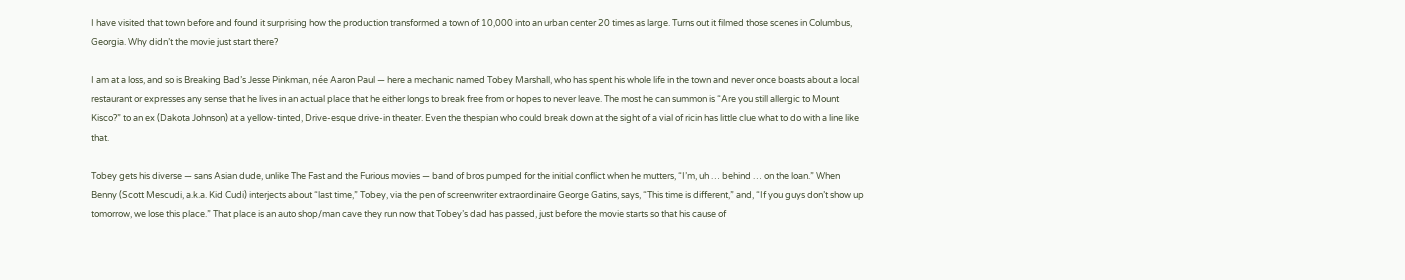I have visited that town before and found it surprising how the production transformed a town of 10,000 into an urban center 20 times as large. Turns out it filmed those scenes in Columbus, Georgia. Why didn’t the movie just start there?

I am at a loss, and so is Breaking Bad’s Jesse Pinkman, née Aaron Paul — here a mechanic named Tobey Marshall, who has spent his whole life in the town and never once boasts about a local restaurant or expresses any sense that he lives in an actual place that he either longs to break free from or hopes to never leave. The most he can summon is “Are you still allergic to Mount Kisco?” to an ex (Dakota Johnson) at a yellow-tinted, Drive-esque drive-in theater. Even the thespian who could break down at the sight of a vial of ricin has little clue what to do with a line like that.

Tobey gets his diverse — sans Asian dude, unlike The Fast and the Furious movies — band of bros pumped for the initial conflict when he mutters, “I’m, uh … behind … on the loan.” When Benny (Scott Mescudi, a.k.a. Kid Cudi) interjects about “last time,” Tobey, via the pen of screenwriter extraordinaire George Gatins, says, “This time is different,” and, “If you guys don’t show up tomorrow, we lose this place.” That place is an auto shop/man cave they run now that Tobey’s dad has passed, just before the movie starts so that his cause of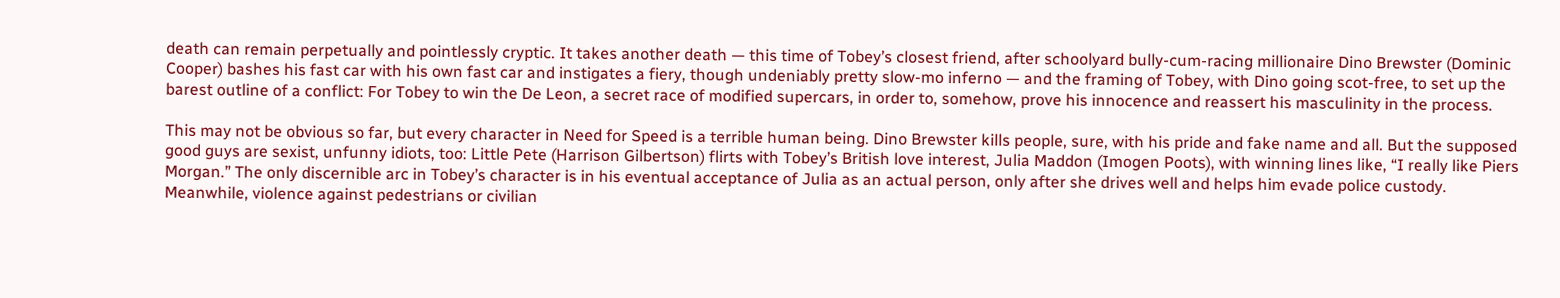death can remain perpetually and pointlessly cryptic. It takes another death — this time of Tobey’s closest friend, after schoolyard bully-cum-racing millionaire Dino Brewster (Dominic Cooper) bashes his fast car with his own fast car and instigates a fiery, though undeniably pretty slow-mo inferno — and the framing of Tobey, with Dino going scot-free, to set up the barest outline of a conflict: For Tobey to win the De Leon, a secret race of modified supercars, in order to, somehow, prove his innocence and reassert his masculinity in the process.

This may not be obvious so far, but every character in Need for Speed is a terrible human being. Dino Brewster kills people, sure, with his pride and fake name and all. But the supposed good guys are sexist, unfunny idiots, too: Little Pete (Harrison Gilbertson) flirts with Tobey’s British love interest, Julia Maddon (Imogen Poots), with winning lines like, “I really like Piers Morgan.” The only discernible arc in Tobey’s character is in his eventual acceptance of Julia as an actual person, only after she drives well and helps him evade police custody. Meanwhile, violence against pedestrians or civilian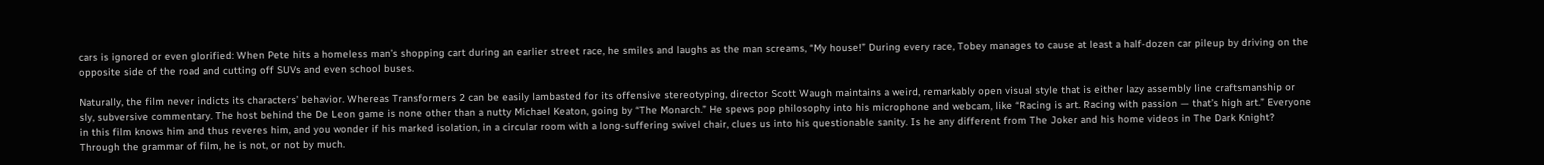cars is ignored or even glorified: When Pete hits a homeless man’s shopping cart during an earlier street race, he smiles and laughs as the man screams, “My house!” During every race, Tobey manages to cause at least a half-dozen car pileup by driving on the opposite side of the road and cutting off SUVs and even school buses.

Naturally, the film never indicts its characters’ behavior. Whereas Transformers 2 can be easily lambasted for its offensive stereotyping, director Scott Waugh maintains a weird, remarkably open visual style that is either lazy assembly line craftsmanship or sly, subversive commentary. The host behind the De Leon game is none other than a nutty Michael Keaton, going by “The Monarch.” He spews pop philosophy into his microphone and webcam, like “Racing is art. Racing with passion — that’s high art.” Everyone in this film knows him and thus reveres him, and you wonder if his marked isolation, in a circular room with a long-suffering swivel chair, clues us into his questionable sanity. Is he any different from The Joker and his home videos in The Dark Knight? Through the grammar of film, he is not, or not by much.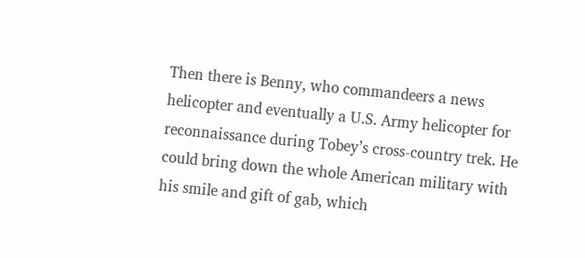Then there is Benny, who commandeers a news helicopter and eventually a U.S. Army helicopter for reconnaissance during Tobey’s cross-country trek. He could bring down the whole American military with his smile and gift of gab, which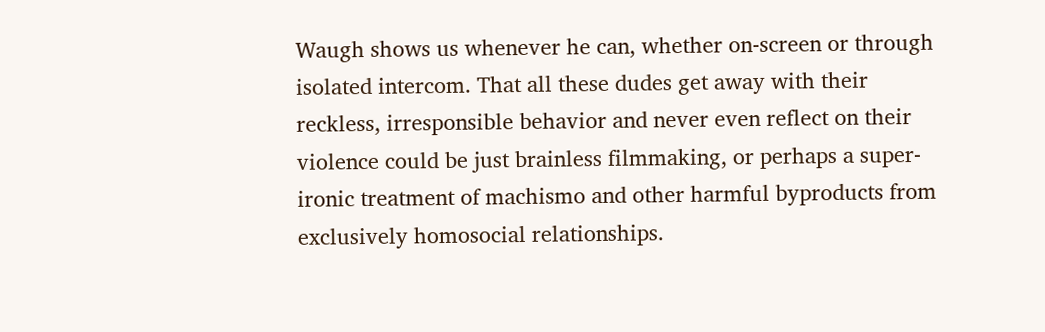Waugh shows us whenever he can, whether on-screen or through isolated intercom. That all these dudes get away with their reckless, irresponsible behavior and never even reflect on their violence could be just brainless filmmaking, or perhaps a super-ironic treatment of machismo and other harmful byproducts from exclusively homosocial relationships.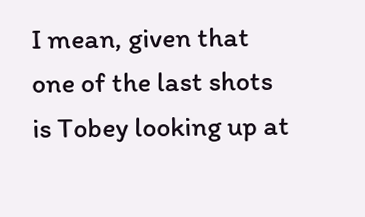I mean, given that one of the last shots is Tobey looking up at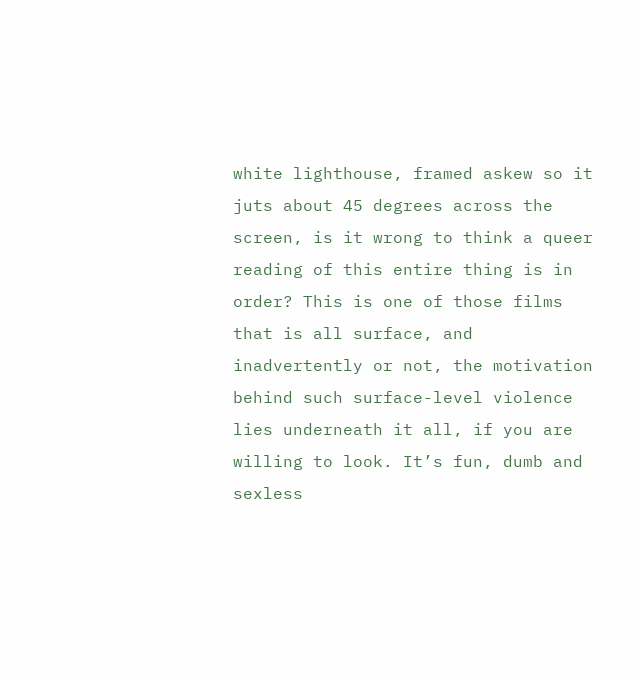white lighthouse, framed askew so it juts about 45 degrees across the screen, is it wrong to think a queer reading of this entire thing is in order? This is one of those films that is all surface, and inadvertently or not, the motivation behind such surface-level violence lies underneath it all, if you are willing to look. It’s fun, dumb and sexless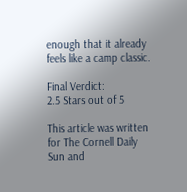enough that it already feels like a camp classic.

Final Verdict:
2.5 Stars out of 5

This article was written for The Cornell Daily Sun and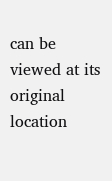can be viewed at its original location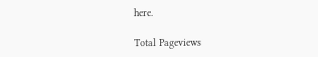here.

Total Pageviews